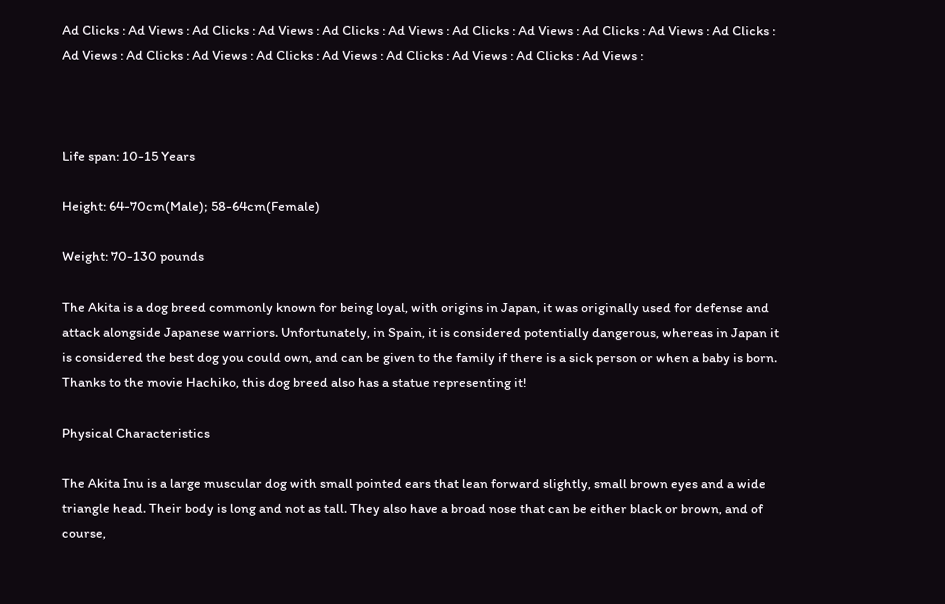Ad Clicks : Ad Views : Ad Clicks : Ad Views : Ad Clicks : Ad Views : Ad Clicks : Ad Views : Ad Clicks : Ad Views : Ad Clicks : Ad Views : Ad Clicks : Ad Views : Ad Clicks : Ad Views : Ad Clicks : Ad Views : Ad Clicks : Ad Views :



Life span: 10-15 Years

Height: 64-70cm(Male); 58-64cm(Female)

Weight: 70-130 pounds

The Akita is a dog breed commonly known for being loyal, with origins in Japan, it was originally used for defense and attack alongside Japanese warriors. Unfortunately, in Spain, it is considered potentially dangerous, whereas in Japan it is considered the best dog you could own, and can be given to the family if there is a sick person or when a baby is born. Thanks to the movie Hachiko, this dog breed also has a statue representing it!

Physical Characteristics

The Akita Inu is a large muscular dog with small pointed ears that lean forward slightly, small brown eyes and a wide triangle head. Their body is long and not as tall. They also have a broad nose that can be either black or brown, and of course,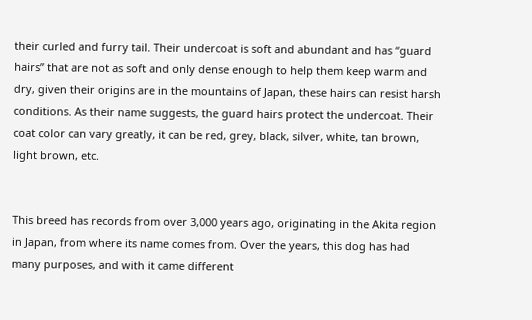their curled and furry tail. Their undercoat is soft and abundant and has “guard hairs” that are not as soft and only dense enough to help them keep warm and dry, given their origins are in the mountains of Japan, these hairs can resist harsh conditions. As their name suggests, the guard hairs protect the undercoat. Their coat color can vary greatly, it can be red, grey, black, silver, white, tan brown, light brown, etc.


This breed has records from over 3,000 years ago, originating in the Akita region in Japan, from where its name comes from. Over the years, this dog has had many purposes, and with it came different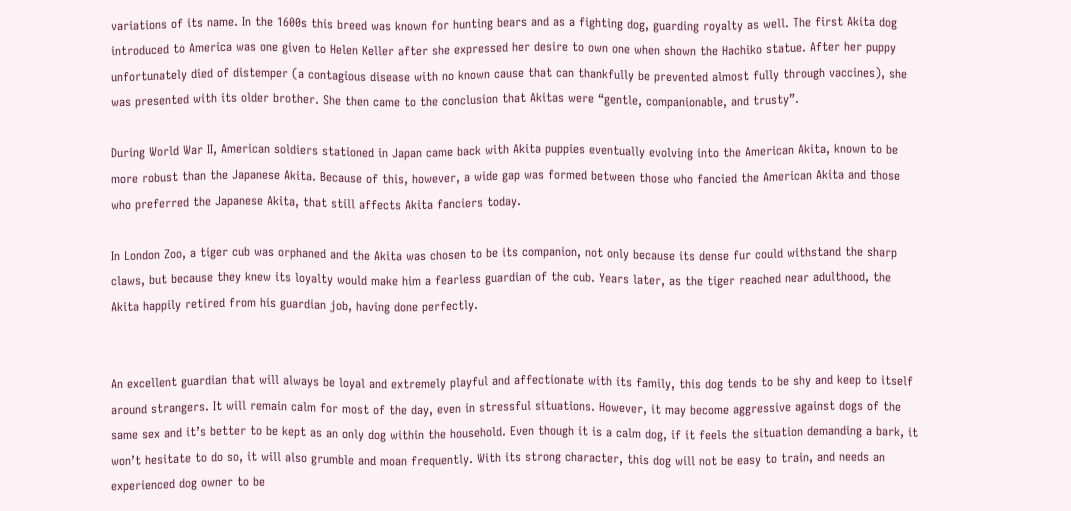variations of its name. In the 1600s this breed was known for hunting bears and as a fighting dog, guarding royalty as well. The first Akita dog introduced to America was one given to Helen Keller after she expressed her desire to own one when shown the Hachiko statue. After her puppy unfortunately died of distemper (a contagious disease with no known cause that can thankfully be prevented almost fully through vaccines), she was presented with its older brother. She then came to the conclusion that Akitas were “gentle, companionable, and trusty”.

During World War II, American soldiers stationed in Japan came back with Akita puppies eventually evolving into the American Akita, known to be more robust than the Japanese Akita. Because of this, however, a wide gap was formed between those who fancied the American Akita and those who preferred the Japanese Akita, that still affects Akita fanciers today.

In London Zoo, a tiger cub was orphaned and the Akita was chosen to be its companion, not only because its dense fur could withstand the sharp claws, but because they knew its loyalty would make him a fearless guardian of the cub. Years later, as the tiger reached near adulthood, the Akita happily retired from his guardian job, having done perfectly.


An excellent guardian that will always be loyal and extremely playful and affectionate with its family, this dog tends to be shy and keep to itself around strangers. It will remain calm for most of the day, even in stressful situations. However, it may become aggressive against dogs of the same sex and it’s better to be kept as an only dog within the household. Even though it is a calm dog, if it feels the situation demanding a bark, it won’t hesitate to do so, it will also grumble and moan frequently. With its strong character, this dog will not be easy to train, and needs an experienced dog owner to be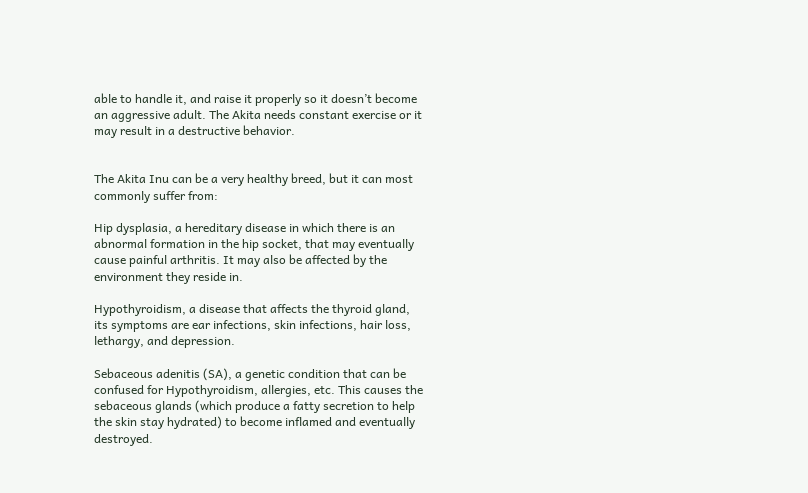able to handle it, and raise it properly so it doesn’t become an aggressive adult. The Akita needs constant exercise or it may result in a destructive behavior.


The Akita Inu can be a very healthy breed, but it can most commonly suffer from:

Hip dysplasia, a hereditary disease in which there is an abnormal formation in the hip socket, that may eventually cause painful arthritis. It may also be affected by the environment they reside in.

Hypothyroidism, a disease that affects the thyroid gland, its symptoms are ear infections, skin infections, hair loss, lethargy, and depression.

Sebaceous adenitis (SA), a genetic condition that can be confused for Hypothyroidism, allergies, etc. This causes the sebaceous glands (which produce a fatty secretion to help the skin stay hydrated) to become inflamed and eventually destroyed.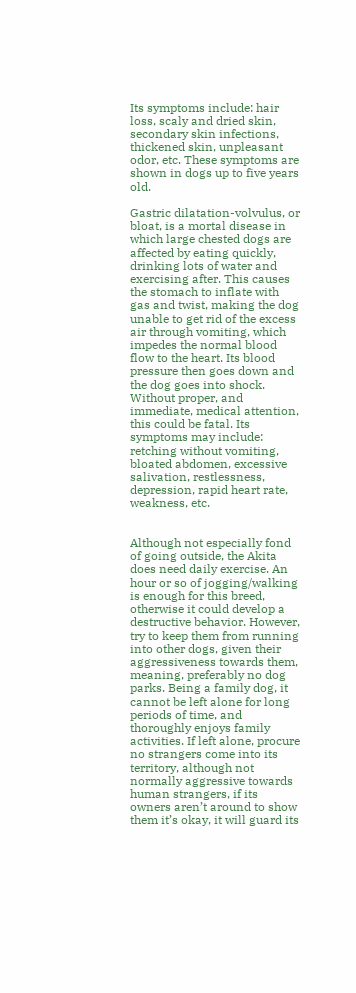Its symptoms include: hair loss, scaly and dried skin, secondary skin infections, thickened skin, unpleasant odor, etc. These symptoms are shown in dogs up to five years old.

Gastric dilatation-volvulus, or bloat, is a mortal disease in which large chested dogs are affected by eating quickly, drinking lots of water and exercising after. This causes the stomach to inflate with gas and twist, making the dog unable to get rid of the excess air through vomiting, which impedes the normal blood flow to the heart. Its blood pressure then goes down and the dog goes into shock. Without proper, and immediate, medical attention, this could be fatal. Its symptoms may include: retching without vomiting, bloated abdomen, excessive salivation, restlessness, depression, rapid heart rate, weakness, etc.


Although not especially fond of going outside, the Akita does need daily exercise. An hour or so of jogging/walking is enough for this breed, otherwise it could develop a destructive behavior. However, try to keep them from running into other dogs, given their aggressiveness towards them, meaning, preferably no dog parks. Being a family dog, it cannot be left alone for long periods of time, and thoroughly enjoys family activities. If left alone, procure no strangers come into its territory, although not normally aggressive towards human strangers, if its owners aren’t around to show them it’s okay, it will guard its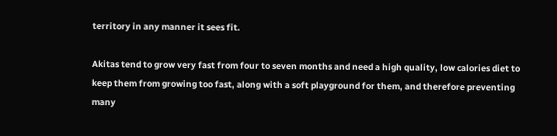territory in any manner it sees fit.

Akitas tend to grow very fast from four to seven months and need a high quality, low calories diet to keep them from growing too fast, along with a soft playground for them, and therefore preventing many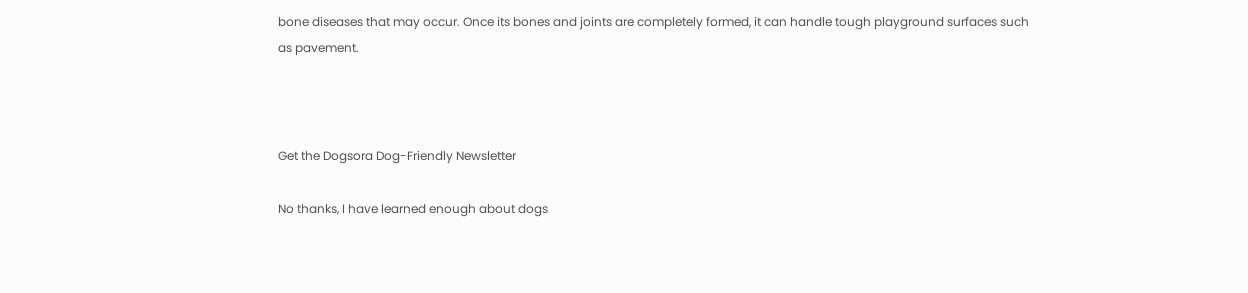bone diseases that may occur. Once its bones and joints are completely formed, it can handle tough playground surfaces such as pavement.



Get the Dogsora Dog-Friendly Newsletter

No thanks, I have learned enough about dogs